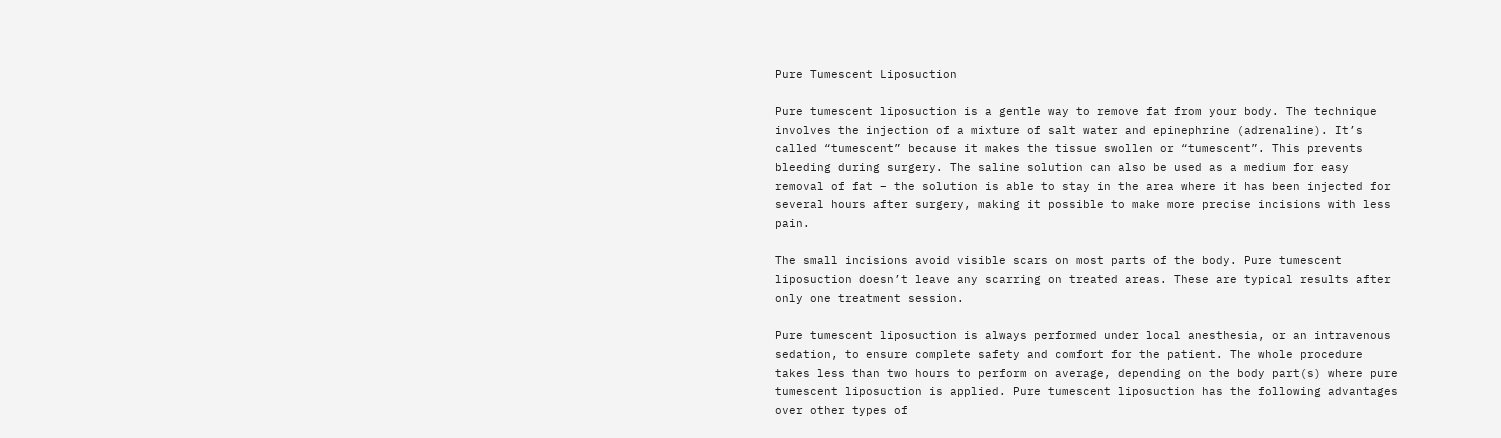Pure Tumescent Liposuction

Pure tumescent liposuction is a gentle way to remove fat from your body. The technique involves the injection of a mixture of salt water and epinephrine (adrenaline). It’s called “tumescent” because it makes the tissue swollen or “tumescent”. This prevents bleeding during surgery. The saline solution can also be used as a medium for easy removal of fat – the solution is able to stay in the area where it has been injected for several hours after surgery, making it possible to make more precise incisions with less pain.

The small incisions avoid visible scars on most parts of the body. Pure tumescent liposuction doesn’t leave any scarring on treated areas. These are typical results after only one treatment session.

Pure tumescent liposuction is always performed under local anesthesia, or an intravenous sedation, to ensure complete safety and comfort for the patient. The whole procedure takes less than two hours to perform on average, depending on the body part(s) where pure tumescent liposuction is applied. Pure tumescent liposuction has the following advantages over other types of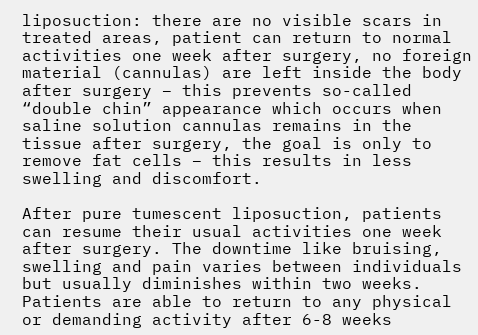liposuction: there are no visible scars in treated areas, patient can return to normal activities one week after surgery, no foreign material (cannulas) are left inside the body after surgery – this prevents so-called “double chin” appearance which occurs when saline solution cannulas remains in the tissue after surgery, the goal is only to remove fat cells – this results in less swelling and discomfort.

After pure tumescent liposuction, patients can resume their usual activities one week after surgery. The downtime like bruising, swelling and pain varies between individuals but usually diminishes within two weeks. Patients are able to return to any physical or demanding activity after 6-8 weeks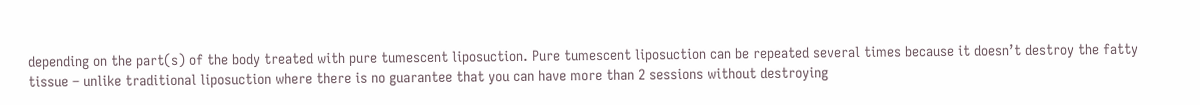depending on the part(s) of the body treated with pure tumescent liposuction. Pure tumescent liposuction can be repeated several times because it doesn’t destroy the fatty tissue – unlike traditional liposuction where there is no guarantee that you can have more than 2 sessions without destroying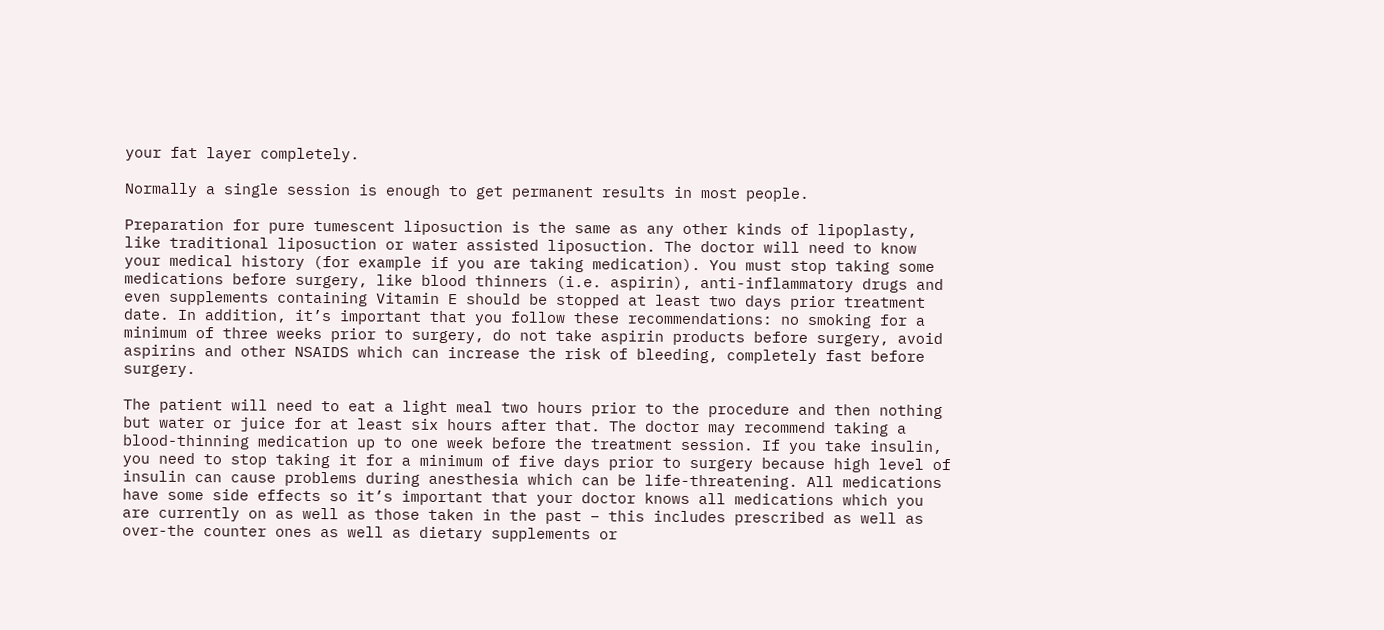your fat layer completely.

Normally a single session is enough to get permanent results in most people.

Preparation for pure tumescent liposuction is the same as any other kinds of lipoplasty, like traditional liposuction or water assisted liposuction. The doctor will need to know your medical history (for example if you are taking medication). You must stop taking some medications before surgery, like blood thinners (i.e. aspirin), anti-inflammatory drugs and even supplements containing Vitamin E should be stopped at least two days prior treatment date. In addition, it’s important that you follow these recommendations: no smoking for a minimum of three weeks prior to surgery, do not take aspirin products before surgery, avoid aspirins and other NSAIDS which can increase the risk of bleeding, completely fast before surgery.

The patient will need to eat a light meal two hours prior to the procedure and then nothing but water or juice for at least six hours after that. The doctor may recommend taking a blood-thinning medication up to one week before the treatment session. If you take insulin, you need to stop taking it for a minimum of five days prior to surgery because high level of insulin can cause problems during anesthesia which can be life-threatening. All medications have some side effects so it’s important that your doctor knows all medications which you are currently on as well as those taken in the past – this includes prescribed as well as over-the counter ones as well as dietary supplements or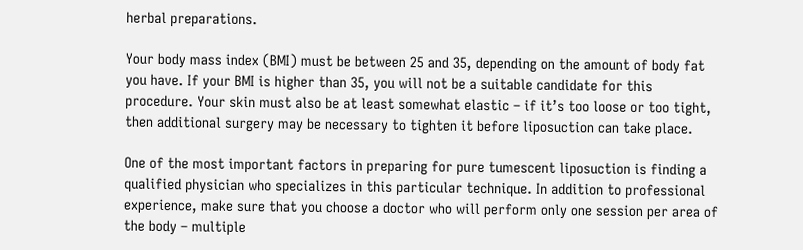herbal preparations.

Your body mass index (BMI) must be between 25 and 35, depending on the amount of body fat you have. If your BMI is higher than 35, you will not be a suitable candidate for this procedure. Your skin must also be at least somewhat elastic – if it’s too loose or too tight, then additional surgery may be necessary to tighten it before liposuction can take place.

One of the most important factors in preparing for pure tumescent liposuction is finding a qualified physician who specializes in this particular technique. In addition to professional experience, make sure that you choose a doctor who will perform only one session per area of the body – multiple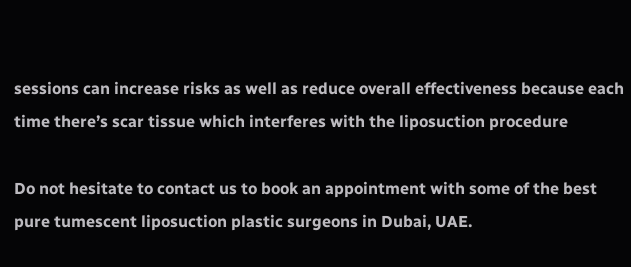sessions can increase risks as well as reduce overall effectiveness because each time there’s scar tissue which interferes with the liposuction procedure

Do not hesitate to contact us to book an appointment with some of the best pure tumescent liposuction plastic surgeons in Dubai, UAE.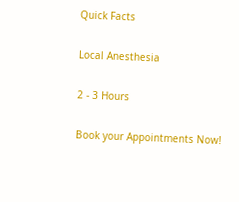Quick Facts

Local Anesthesia

2 - 3 Hours

Book your Appointments Now!